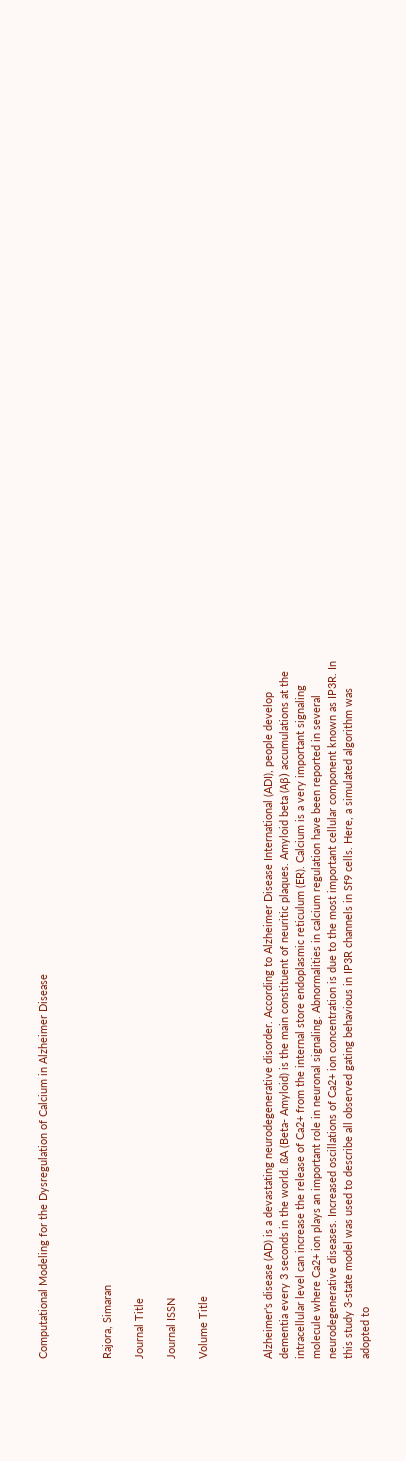Computational Modeling for the Dysregulation of Calcium in Alzheimer Disease



Rajora, Simaran

Journal Title

Journal ISSN

Volume Title



Alzheimer's disease (AD) is a devastating neurodegenerative disorder. According to Alzheimer Disease International (ADI), people develop dementia every 3 seconds in the world. ßA (Beta- Amyloid) is the main constituent of neuritic plaques. Amyloid beta (Aβ) accumulations at the intracellular level can increase the release of Ca2+ from the internal store endoplasmic reticulum (ER). Calcium is a very important signaling molecule where Ca2+ ion plays an important role in neuronal signaling. Abnormalities in calcium regulation have been reported in several neurodegenerative diseases. Increased oscillations of Ca2+ ion concentration is due to the most important cellular component known as IP3R. In this study 3-state model was used to describe all observed gating behavious in IP3R channels in Sf9 cells. Here, a simulated algorithm was adopted to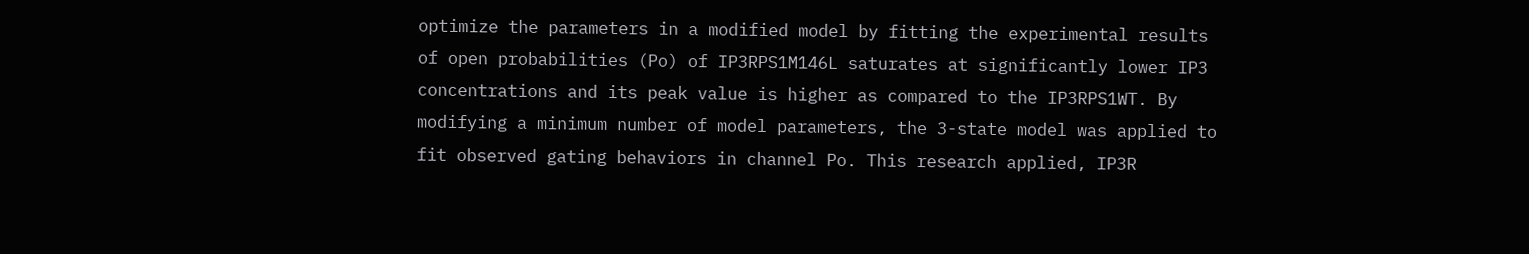optimize the parameters in a modified model by fitting the experimental results of open probabilities (Po) of IP3RPS1M146L saturates at significantly lower IP3 concentrations and its peak value is higher as compared to the IP3RPS1WT. By modifying a minimum number of model parameters, the 3-state model was applied to fit observed gating behaviors in channel Po. This research applied, IP3R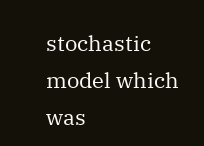stochastic model which was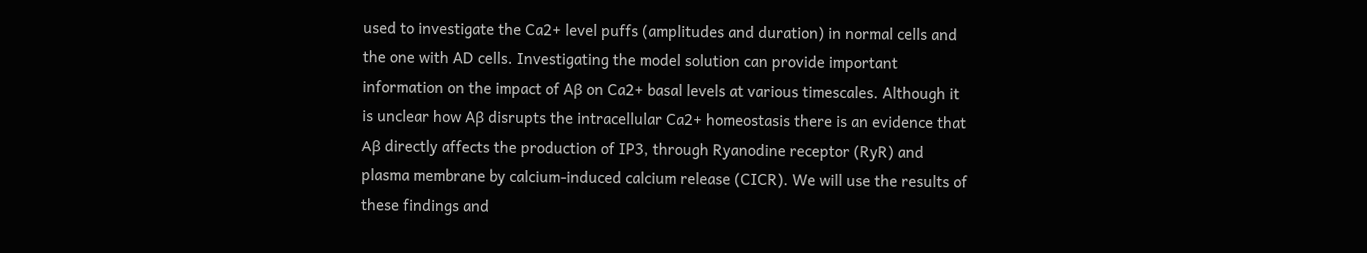used to investigate the Ca2+ level puffs (amplitudes and duration) in normal cells and the one with AD cells. Investigating the model solution can provide important information on the impact of Aβ on Ca2+ basal levels at various timescales. Although it is unclear how Aβ disrupts the intracellular Ca2+ homeostasis there is an evidence that Aβ directly affects the production of IP3, through Ryanodine receptor (RyR) and plasma membrane by calcium-induced calcium release (CICR). We will use the results of these findings and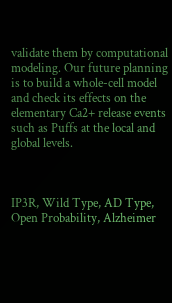validate them by computational modeling. Our future planning is to build a whole-cell model and check its effects on the elementary Ca2+ release events such as Puffs at the local and global levels.



IP3R, Wild Type, AD Type, Open Probability, Alzheimer